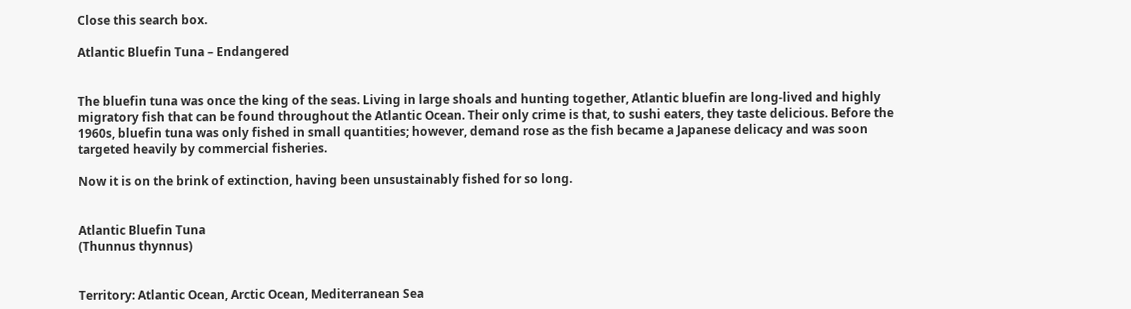Close this search box.

Atlantic Bluefin Tuna – Endangered


The bluefin tuna was once the king of the seas. Living in large shoals and hunting together, Atlantic bluefin are long-lived and highly migratory fish that can be found throughout the Atlantic Ocean. Their only crime is that, to sushi eaters, they taste delicious. Before the 1960s, bluefin tuna was only fished in small quantities; however, demand rose as the fish became a Japanese delicacy and was soon targeted heavily by commercial fisheries.

Now it is on the brink of extinction, having been unsustainably fished for so long.


Atlantic Bluefin Tuna
(Thunnus thynnus)


Territory: Atlantic Ocean, Arctic Ocean, Mediterranean Sea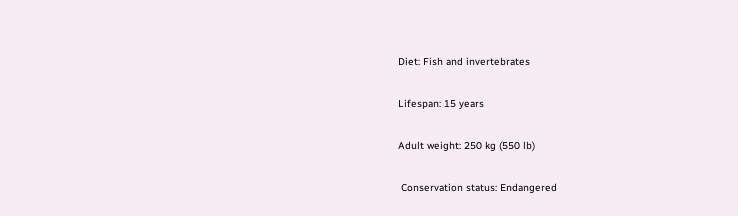Diet: Fish and invertebrates

Lifespan: 15 years

Adult weight: 250 kg (550 lb)

 Conservation status: Endangered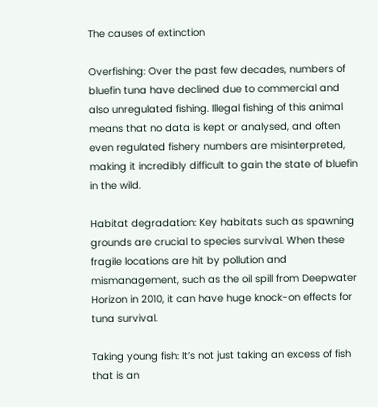The causes of extinction

Overfishing: Over the past few decades, numbers of bluefin tuna have declined due to commercial and also unregulated fishing. Illegal fishing of this animal means that no data is kept or analysed, and often even regulated fishery numbers are misinterpreted, making it incredibly difficult to gain the state of bluefin in the wild.

Habitat degradation: Key habitats such as spawning grounds are crucial to species survival. When these fragile locations are hit by pollution and mismanagement, such as the oil spill from Deepwater Horizon in 2010, it can have huge knock-on effects for tuna survival.

Taking young fish: It’s not just taking an excess of fish that is an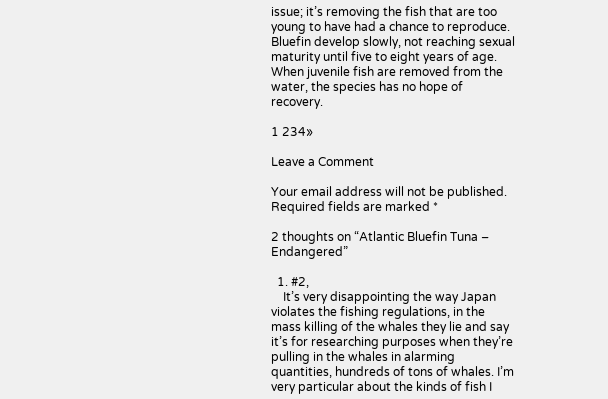issue; it’s removing the fish that are too young to have had a chance to reproduce. Bluefin develop slowly, not reaching sexual maturity until five to eight years of age. When juvenile fish are removed from the water, the species has no hope of recovery.

1 234»

Leave a Comment

Your email address will not be published. Required fields are marked *

2 thoughts on “Atlantic Bluefin Tuna – Endangered”

  1. #2,
    It’s very disappointing the way Japan violates the fishing regulations, in the mass killing of the whales they lie and say it’s for researching purposes when they’re pulling in the whales in alarming quantities, hundreds of tons of whales. I’m very particular about the kinds of fish I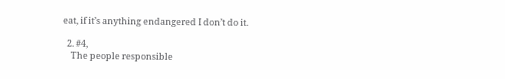eat, if it’s anything endangered I don’t do it.

  2. #4,
    The people responsible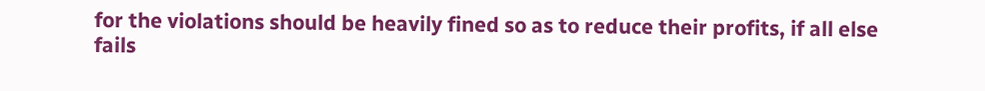for the violations should be heavily fined so as to reduce their profits, if all else fails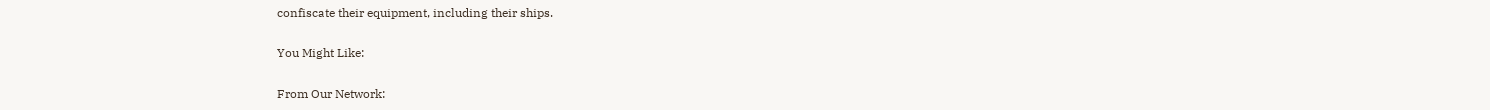confiscate their equipment, including their ships.

You Might Like:

From Our Network: